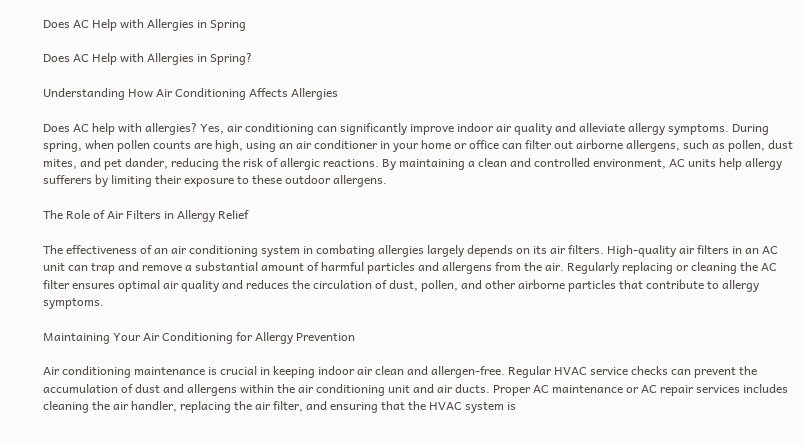Does AC Help with Allergies in Spring

Does AC Help with Allergies in Spring?

Understanding How Air Conditioning Affects Allergies

Does AC help with allergies? Yes, air conditioning can significantly improve indoor air quality and alleviate allergy symptoms. During spring, when pollen counts are high, using an air conditioner in your home or office can filter out airborne allergens, such as pollen, dust mites, and pet dander, reducing the risk of allergic reactions. By maintaining a clean and controlled environment, AC units help allergy sufferers by limiting their exposure to these outdoor allergens.

The Role of Air Filters in Allergy Relief

The effectiveness of an air conditioning system in combating allergies largely depends on its air filters. High-quality air filters in an AC unit can trap and remove a substantial amount of harmful particles and allergens from the air. Regularly replacing or cleaning the AC filter ensures optimal air quality and reduces the circulation of dust, pollen, and other airborne particles that contribute to allergy symptoms.

Maintaining Your Air Conditioning for Allergy Prevention

Air conditioning maintenance is crucial in keeping indoor air clean and allergen-free. Regular HVAC service checks can prevent the accumulation of dust and allergens within the air conditioning unit and air ducts. Proper AC maintenance or AC repair services includes cleaning the air handler, replacing the air filter, and ensuring that the HVAC system is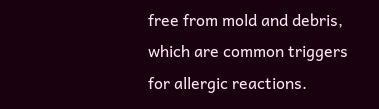free from mold and debris, which are common triggers for allergic reactions.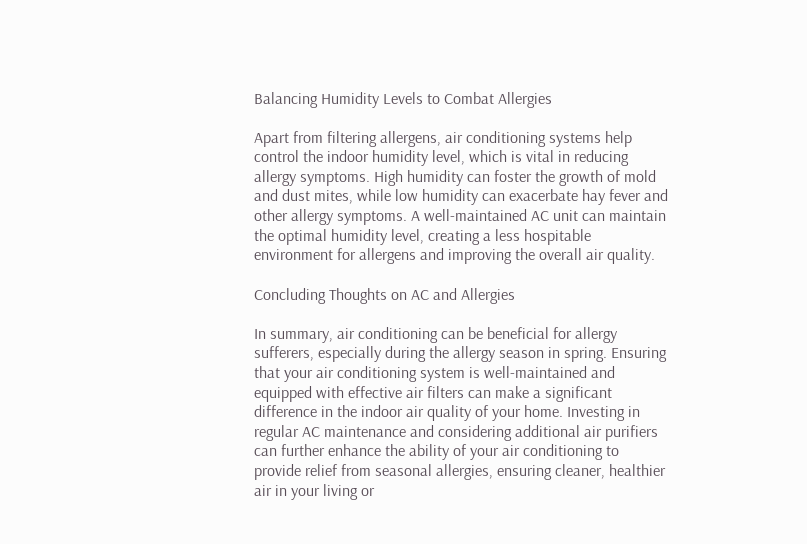Balancing Humidity Levels to Combat Allergies

Apart from filtering allergens, air conditioning systems help control the indoor humidity level, which is vital in reducing allergy symptoms. High humidity can foster the growth of mold and dust mites, while low humidity can exacerbate hay fever and other allergy symptoms. A well-maintained AC unit can maintain the optimal humidity level, creating a less hospitable environment for allergens and improving the overall air quality.

Concluding Thoughts on AC and Allergies

In summary, air conditioning can be beneficial for allergy sufferers, especially during the allergy season in spring. Ensuring that your air conditioning system is well-maintained and equipped with effective air filters can make a significant difference in the indoor air quality of your home. Investing in regular AC maintenance and considering additional air purifiers can further enhance the ability of your air conditioning to provide relief from seasonal allergies, ensuring cleaner, healthier air in your living or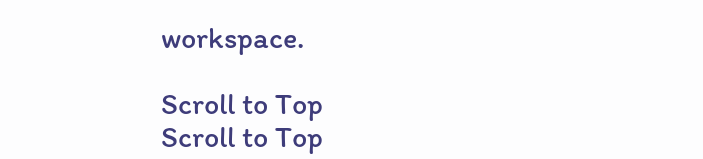workspace.

Scroll to Top
Scroll to Top